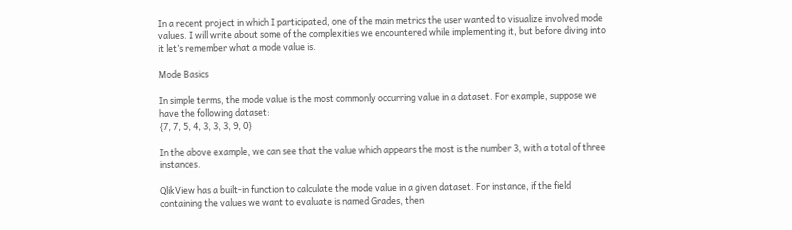In a recent project in which I participated, one of the main metrics the user wanted to visualize involved mode values. I will write about some of the complexities we encountered while implementing it, but before diving into it let’s remember what a mode value is.

Mode Basics

In simple terms, the mode value is the most commonly occurring value in a dataset. For example, suppose we have the following dataset:
{7, 7, 5, 4, 3, 3, 3, 9, 0}

In the above example, we can see that the value which appears the most is the number 3, with a total of three instances.

QlikView has a built-in function to calculate the mode value in a given dataset. For instance, if the field containing the values we want to evaluate is named Grades, then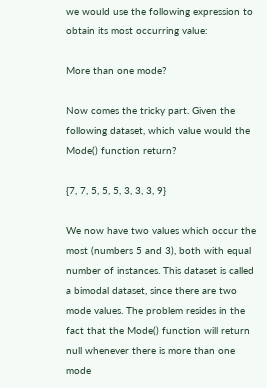we would use the following expression to obtain its most occurring value:

More than one mode?

Now comes the tricky part. Given the following dataset, which value would the Mode() function return?

{7, 7, 5, 5, 5, 3, 3, 3, 9}

We now have two values which occur the most (numbers 5 and 3), both with equal number of instances. This dataset is called a bimodal dataset, since there are two mode values. The problem resides in the fact that the Mode() function will return null whenever there is more than one mode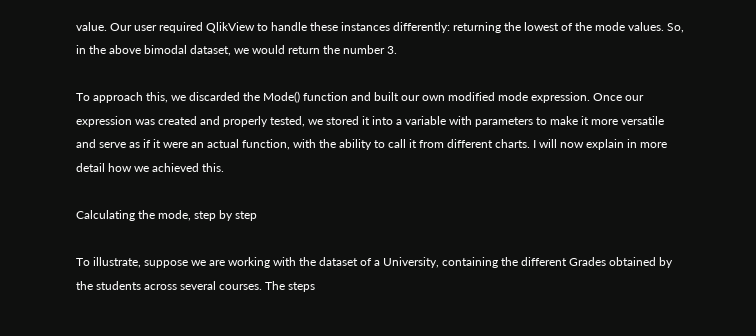value. Our user required QlikView to handle these instances differently: returning the lowest of the mode values. So, in the above bimodal dataset, we would return the number 3.

To approach this, we discarded the Mode() function and built our own modified mode expression. Once our expression was created and properly tested, we stored it into a variable with parameters to make it more versatile and serve as if it were an actual function, with the ability to call it from different charts. I will now explain in more detail how we achieved this.

Calculating the mode, step by step

To illustrate, suppose we are working with the dataset of a University, containing the different Grades obtained by the students across several courses. The steps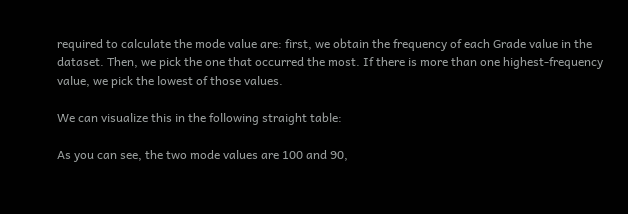required to calculate the mode value are: first, we obtain the frequency of each Grade value in the dataset. Then, we pick the one that occurred the most. If there is more than one highest-frequency value, we pick the lowest of those values.

We can visualize this in the following straight table:

As you can see, the two mode values are 100 and 90,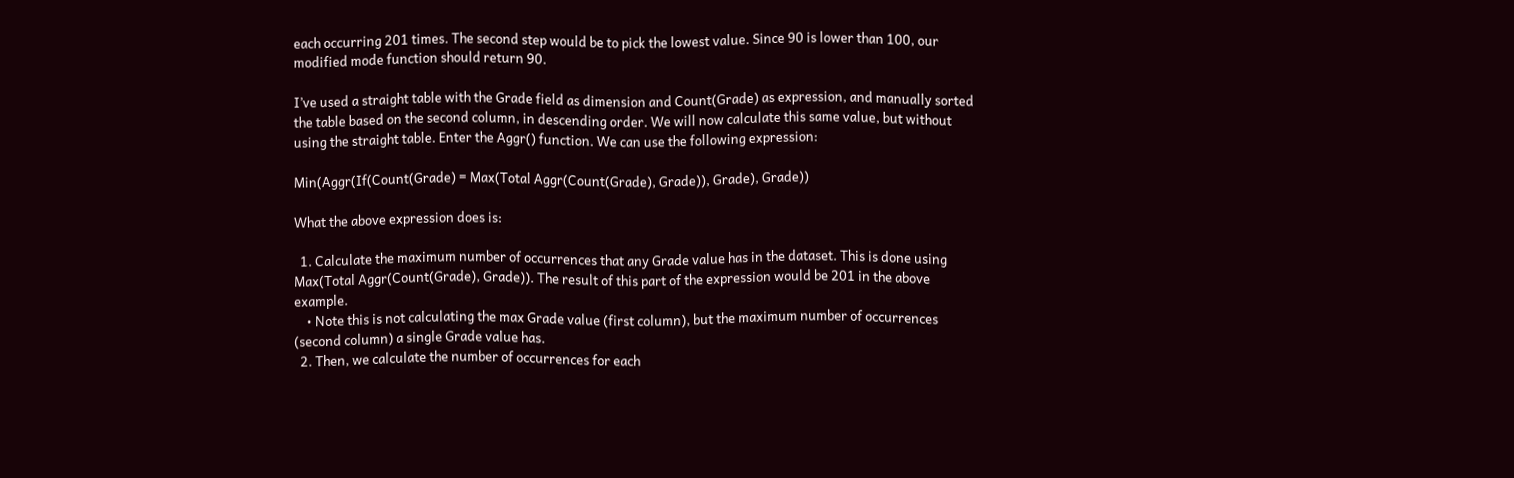each occurring 201 times. The second step would be to pick the lowest value. Since 90 is lower than 100, our modified mode function should return 90.

I’ve used a straight table with the Grade field as dimension and Count(Grade) as expression, and manually sorted the table based on the second column, in descending order. We will now calculate this same value, but without using the straight table. Enter the Aggr() function. We can use the following expression:

Min(Aggr(If(Count(Grade) = Max(Total Aggr(Count(Grade), Grade)), Grade), Grade))

What the above expression does is:

  1. Calculate the maximum number of occurrences that any Grade value has in the dataset. This is done using Max(Total Aggr(Count(Grade), Grade)). The result of this part of the expression would be 201 in the above example.
    • Note this is not calculating the max Grade value (first column), but the maximum number of occurrences (second column) a single Grade value has.
  2. Then, we calculate the number of occurrences for each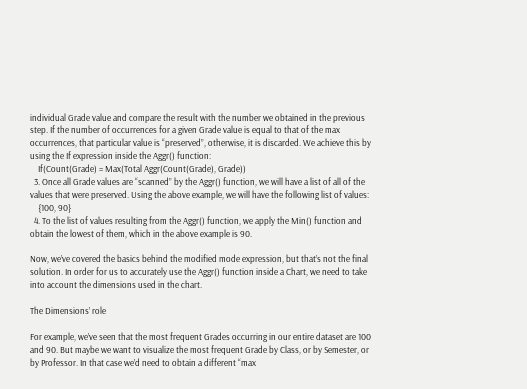individual Grade value and compare the result with the number we obtained in the previous step. If the number of occurrences for a given Grade value is equal to that of the max occurrences, that particular value is “preserved”, otherwise, it is discarded. We achieve this by using the If expression inside the Aggr() function:
    If(Count(Grade) = Max(Total Aggr(Count(Grade), Grade))
  3. Once all Grade values are “scanned” by the Aggr() function, we will have a list of all of the values that were preserved. Using the above example, we will have the following list of values:
    {100, 90}
  4. To the list of values resulting from the Aggr() function, we apply the Min() function and obtain the lowest of them, which in the above example is 90.

Now, we’ve covered the basics behind the modified mode expression, but that’s not the final solution. In order for us to accurately use the Aggr() function inside a Chart, we need to take into account the dimensions used in the chart.

The Dimensions’ role

For example, we’ve seen that the most frequent Grades occurring in our entire dataset are 100 and 90. But maybe we want to visualize the most frequent Grade by Class, or by Semester, or by Professor. In that case we’d need to obtain a different “max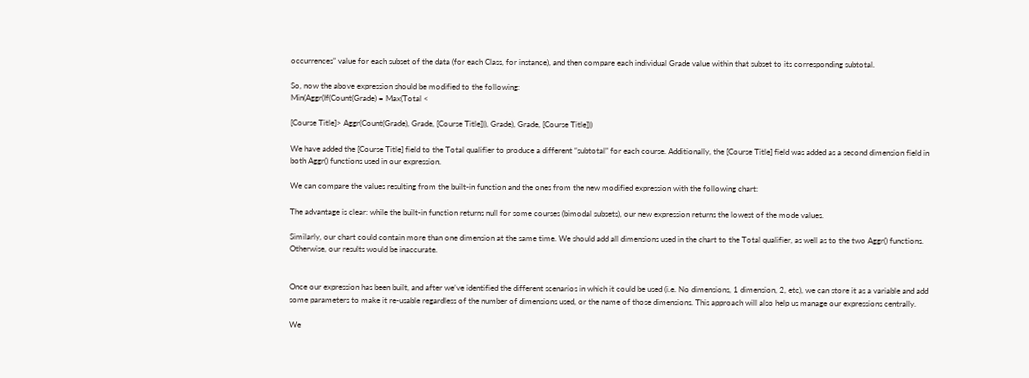occurrences” value for each subset of the data (for each Class, for instance), and then compare each individual Grade value within that subset to its corresponding subtotal.

So, now the above expression should be modified to the following:
Min(Aggr(If(Count(Grade) = Max(Total <

[Course Title]> Aggr(Count(Grade), Grade, [Course Title])), Grade), Grade, [Course Title]))

We have added the [Course Title] field to the Total qualifier to produce a different “subtotal” for each course. Additionally, the [Course Title] field was added as a second dimension field in both Aggr() functions used in our expression.

We can compare the values resulting from the built-in function and the ones from the new modified expression with the following chart:

The advantage is clear: while the built-in function returns null for some courses (bimodal subsets), our new expression returns the lowest of the mode values.

Similarly, our chart could contain more than one dimension at the same time. We should add all dimensions used in the chart to the Total qualifier, as well as to the two Aggr() functions. Otherwise, our results would be inaccurate.


Once our expression has been built, and after we’ve identified the different scenarios in which it could be used (i.e. No dimensions, 1 dimension, 2, etc), we can store it as a variable and add some parameters to make it re-usable regardless of the number of dimensions used, or the name of those dimensions. This approach will also help us manage our expressions centrally.

We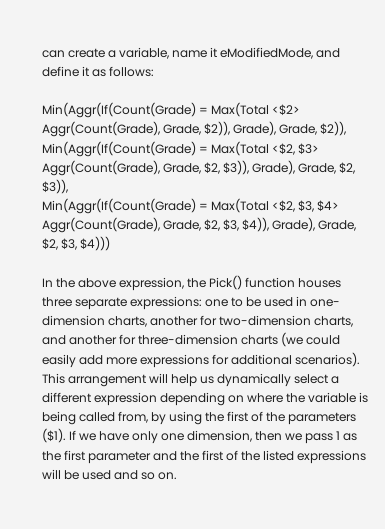can create a variable, name it eModifiedMode, and define it as follows:

Min(Aggr(If(Count(Grade) = Max(Total <$2> Aggr(Count(Grade), Grade, $2)), Grade), Grade, $2)),
Min(Aggr(If(Count(Grade) = Max(Total <$2, $3> Aggr(Count(Grade), Grade, $2, $3)), Grade), Grade, $2, $3)),
Min(Aggr(If(Count(Grade) = Max(Total <$2, $3, $4> Aggr(Count(Grade), Grade, $2, $3, $4)), Grade), Grade, $2, $3, $4)))

In the above expression, the Pick() function houses three separate expressions: one to be used in one-dimension charts, another for two-dimension charts, and another for three-dimension charts (we could easily add more expressions for additional scenarios). This arrangement will help us dynamically select a different expression depending on where the variable is being called from, by using the first of the parameters ($1). If we have only one dimension, then we pass 1 as the first parameter and the first of the listed expressions will be used and so on.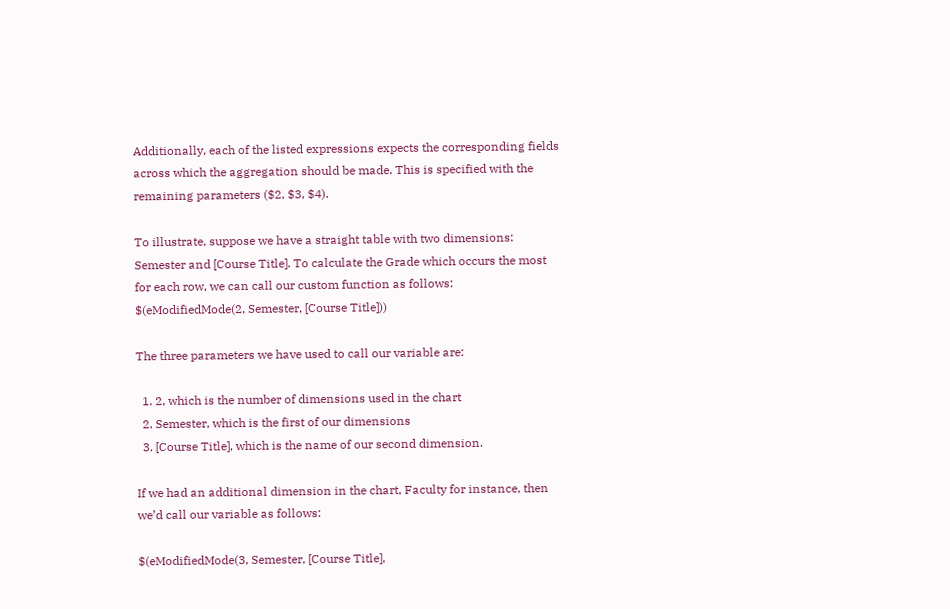Additionally, each of the listed expressions expects the corresponding fields across which the aggregation should be made. This is specified with the remaining parameters ($2, $3, $4).

To illustrate, suppose we have a straight table with two dimensions: Semester and [Course Title]. To calculate the Grade which occurs the most for each row, we can call our custom function as follows:
$(eModifiedMode(2, Semester, [Course Title]))

The three parameters we have used to call our variable are:

  1. 2, which is the number of dimensions used in the chart
  2. Semester, which is the first of our dimensions
  3. [Course Title], which is the name of our second dimension.

If we had an additional dimension in the chart, Faculty for instance, then we’d call our variable as follows:

$(eModifiedMode(3, Semester, [Course Title],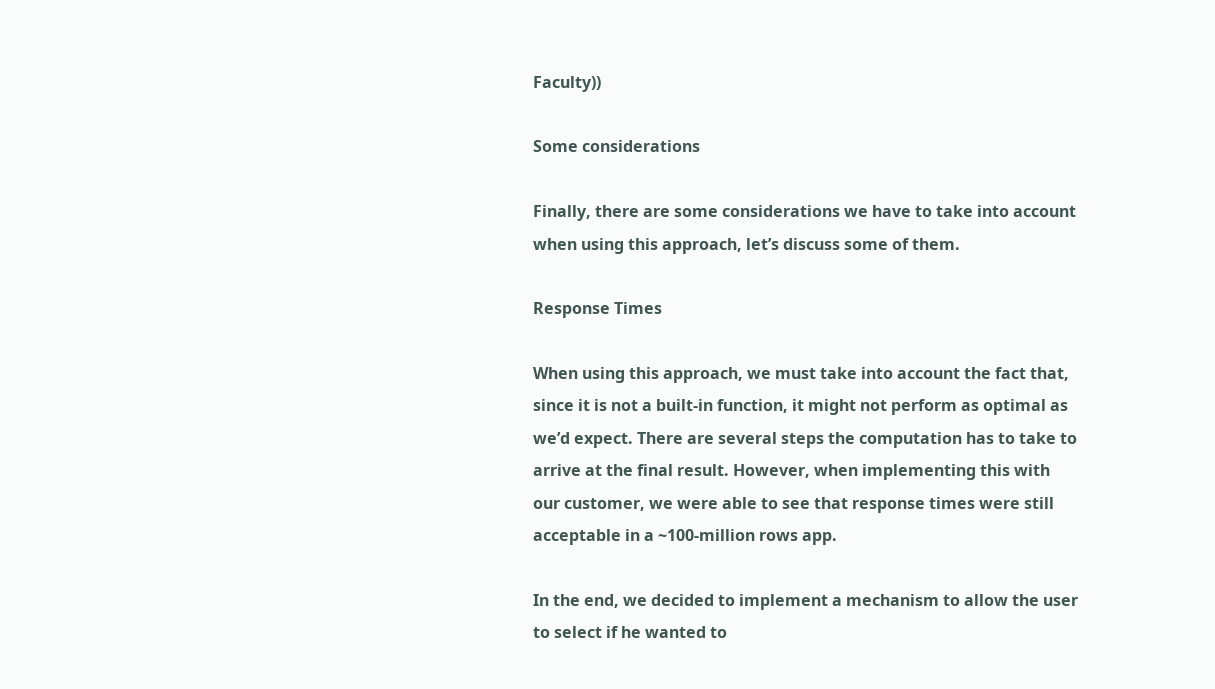Faculty))

Some considerations

Finally, there are some considerations we have to take into account when using this approach, let’s discuss some of them.

Response Times

When using this approach, we must take into account the fact that, since it is not a built-in function, it might not perform as optimal as we’d expect. There are several steps the computation has to take to arrive at the final result. However, when implementing this with our customer, we were able to see that response times were still acceptable in a ~100-million rows app.

In the end, we decided to implement a mechanism to allow the user to select if he wanted to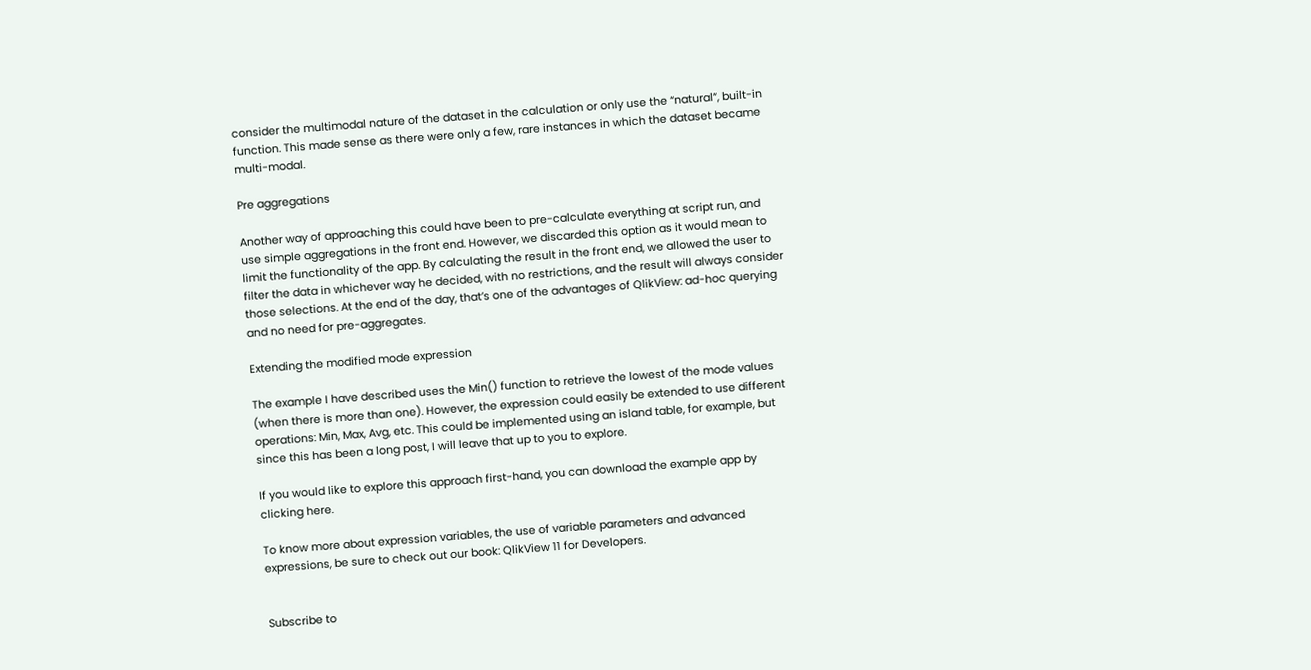consider the multimodal nature of the dataset in the calculation or only use the “natural”, built-in function. This made sense as there were only a few, rare instances in which the dataset became multi-modal.

Pre aggregations

Another way of approaching this could have been to pre-calculate everything at script run, and use simple aggregations in the front end. However, we discarded this option as it would mean to limit the functionality of the app. By calculating the result in the front end, we allowed the user to filter the data in whichever way he decided, with no restrictions, and the result will always consider those selections. At the end of the day, that’s one of the advantages of QlikView: ad-hoc querying and no need for pre-aggregates.

Extending the modified mode expression

The example I have described uses the Min() function to retrieve the lowest of the mode values (when there is more than one). However, the expression could easily be extended to use different operations: Min, Max, Avg, etc. This could be implemented using an island table, for example, but since this has been a long post, I will leave that up to you to explore.

If you would like to explore this approach first-hand, you can download the example app by clicking here.

To know more about expression variables, the use of variable parameters and advanced expressions, be sure to check out our book: QlikView 11 for Developers.


Subscribe to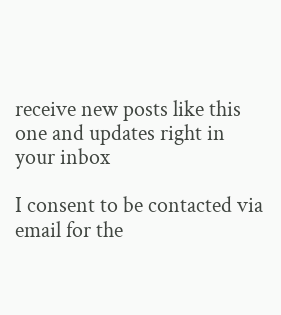receive new posts like this one and updates right in your inbox

I consent to be contacted via email for the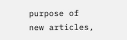purpose of new articles,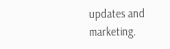updates and marketing.